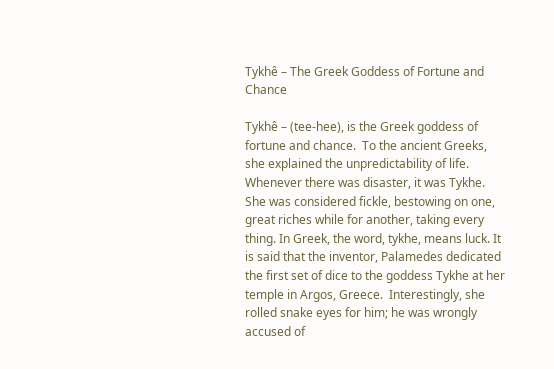Tykhê – The Greek Goddess of Fortune and Chance

Tykhê – (tee-hee), is the Greek goddess of fortune and chance.  To the ancient Greeks, she explained the unpredictability of life. Whenever there was disaster, it was Tykhe.  She was considered fickle, bestowing on one, great riches while for another, taking every thing. In Greek, the word, tykhe, means luck. It is said that the inventor, Palamedes dedicated the first set of dice to the goddess Tykhe at her temple in Argos, Greece.  Interestingly, she rolled snake eyes for him; he was wrongly accused of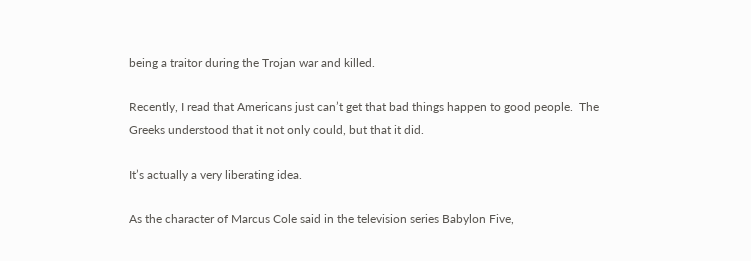being a traitor during the Trojan war and killed.

Recently, I read that Americans just can’t get that bad things happen to good people.  The Greeks understood that it not only could, but that it did.

It’s actually a very liberating idea.

As the character of Marcus Cole said in the television series Babylon Five,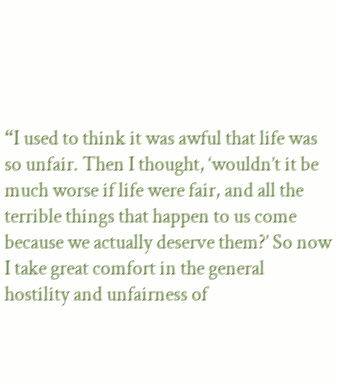“I used to think it was awful that life was so unfair. Then I thought, ‘wouldn’t it be much worse if life were fair, and all the terrible things that happen to us come because we actually deserve them?’ So now I take great comfort in the general hostility and unfairness of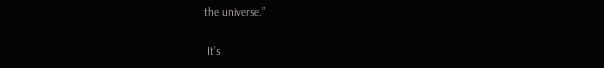the universe.”

 It’s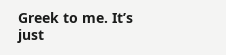Greek to me. It’s just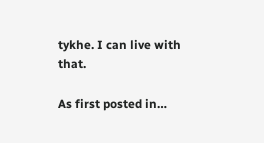tykhe. I can live with that.

As first posted in…